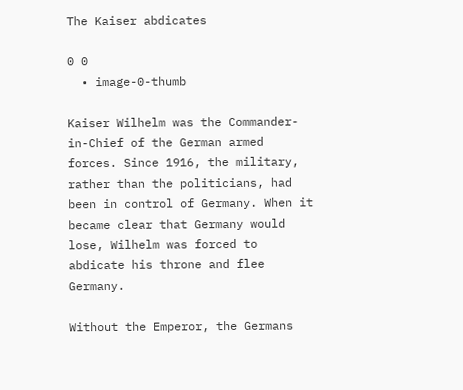The Kaiser abdicates

0 0
  • image-0-thumb

Kaiser Wilhelm was the Commander-in-Chief of the German armed forces. Since 1916, the military, rather than the politicians, had been in control of Germany. When it became clear that Germany would lose, Wilhelm was forced to abdicate his throne and flee Germany.

Without the Emperor, the Germans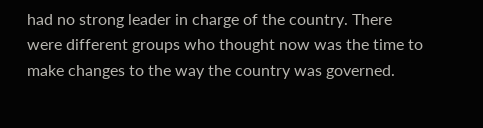had no strong leader in charge of the country. There were different groups who thought now was the time to make changes to the way the country was governed.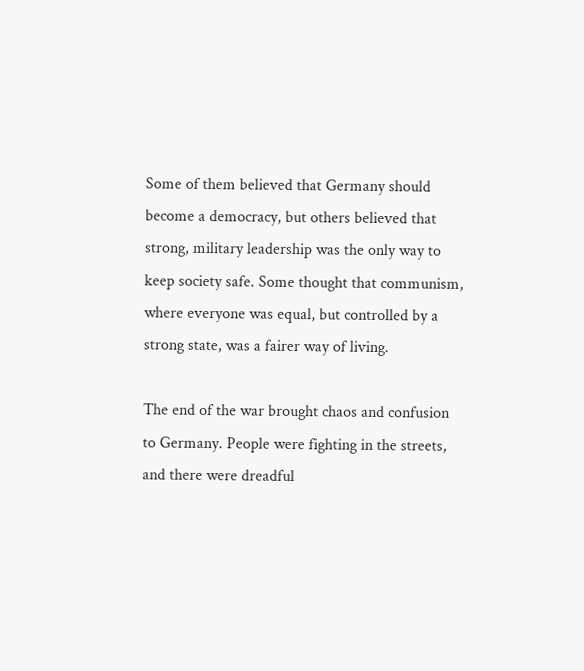Some of them believed that Germany should become a democracy, but others believed that strong, military leadership was the only way to keep society safe. Some thought that communism, where everyone was equal, but controlled by a strong state, was a fairer way of living.

The end of the war brought chaos and confusion to Germany. People were fighting in the streets, and there were dreadful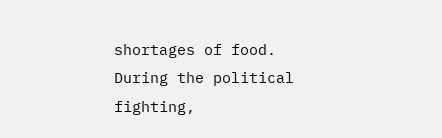shortages of food. During the political fighting,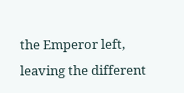the Emperor left, leaving the different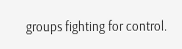groups fighting for control.